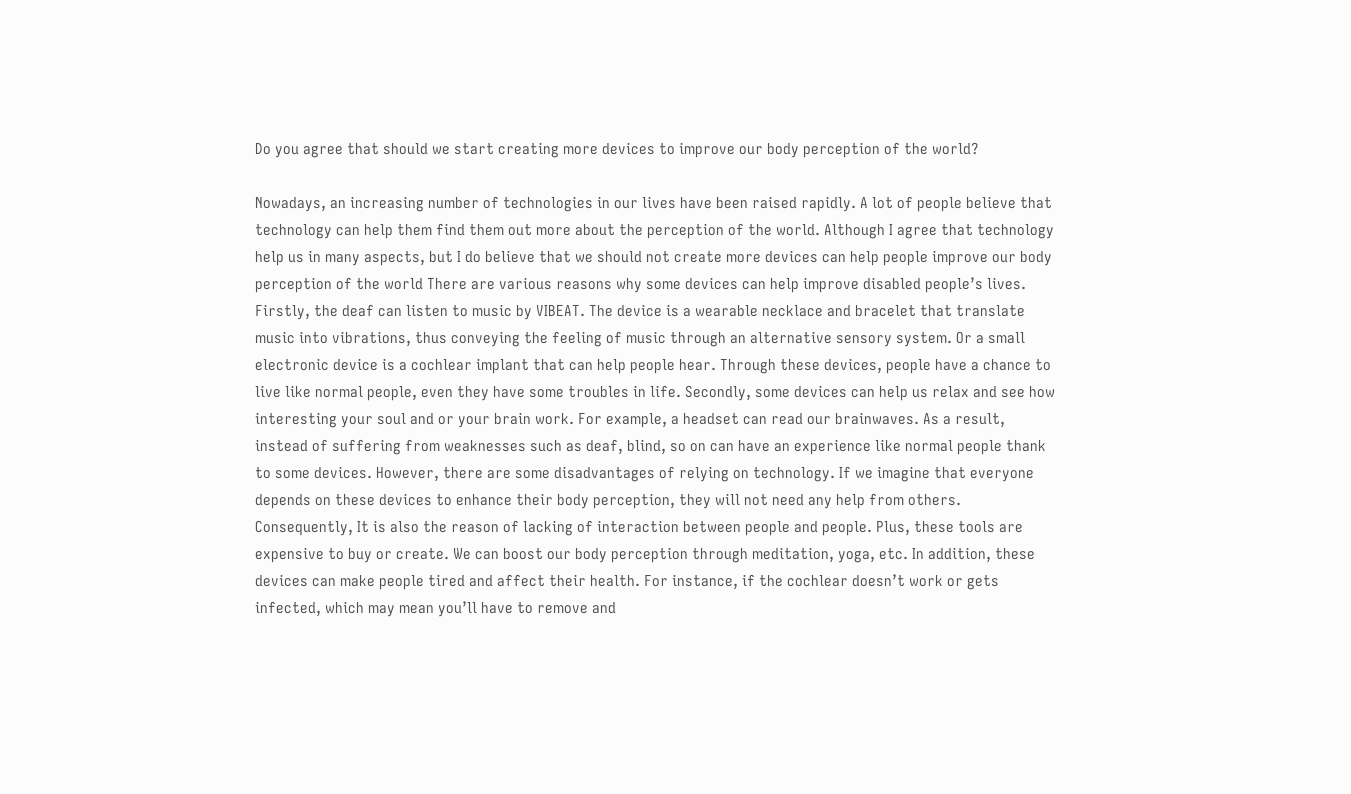Do you agree that should we start creating more devices to improve our body perception of the world?

Nowadays, an increasing number of technologies in our lives have been raised rapidly. A lot of people believe that technology can help them find them out more about the perception of the world. Although I agree that technology help us in many aspects, but I do believe that we should not create more devices can help people improve our body perception of the world There are various reasons why some devices can help improve disabled people’s lives. Firstly, the deaf can listen to music by VIBEAT. The device is a wearable necklace and bracelet that translate music into vibrations, thus conveying the feeling of music through an alternative sensory system. Or a small electronic device is a cochlear implant that can help people hear. Through these devices, people have a chance to live like normal people, even they have some troubles in life. Secondly, some devices can help us relax and see how interesting your soul and or your brain work. For example, a headset can read our brainwaves. As a result, instead of suffering from weaknesses such as deaf, blind, so on can have an experience like normal people thank to some devices. However, there are some disadvantages of relying on technology. If we imagine that everyone depends on these devices to enhance their body perception, they will not need any help from others. Consequently, It is also the reason of lacking of interaction between people and people. Plus, these tools are expensive to buy or create. We can boost our body perception through meditation, yoga, etc. In addition, these devices can make people tired and affect their health. For instance, if the cochlear doesn’t work or gets infected, which may mean you’ll have to remove and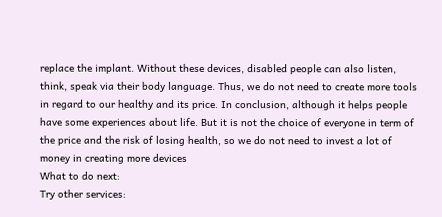replace the implant. Without these devices, disabled people can also listen, think, speak via their body language. Thus, we do not need to create more tools in regard to our healthy and its price. In conclusion, although it helps people have some experiences about life. But it is not the choice of everyone in term of the price and the risk of losing health, so we do not need to invest a lot of money in creating more devices
What to do next:
Try other services: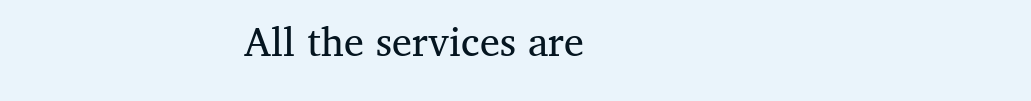All the services are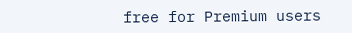free for Premium users